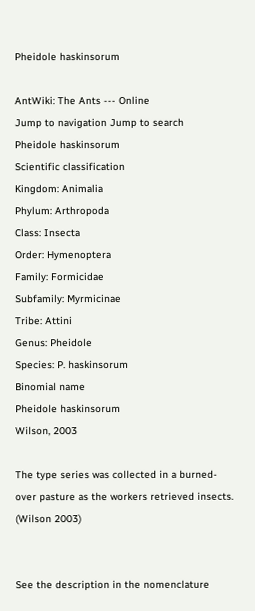Pheidole haskinsorum

AntWiki: The Ants --- Online
Jump to navigation Jump to search
Pheidole haskinsorum
Scientific classification
Kingdom: Animalia
Phylum: Arthropoda
Class: Insecta
Order: Hymenoptera
Family: Formicidae
Subfamily: Myrmicinae
Tribe: Attini
Genus: Pheidole
Species: P. haskinsorum
Binomial name
Pheidole haskinsorum
Wilson, 2003

The type series was collected in a burned-over pasture as the workers retrieved insects. (Wilson 2003)


See the description in the nomenclature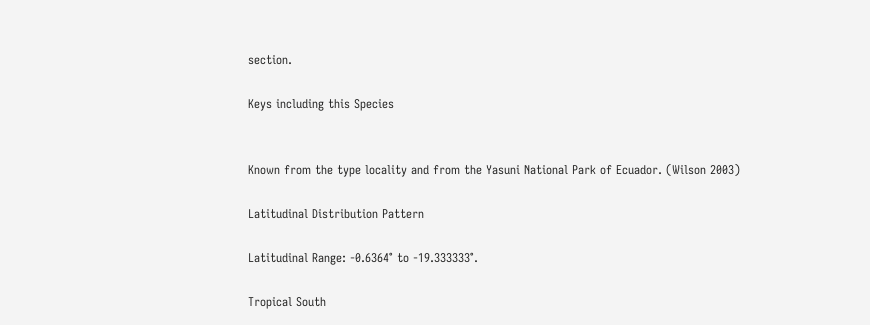section.

Keys including this Species


Known from the type locality and from the Yasuni National Park of Ecuador. (Wilson 2003)

Latitudinal Distribution Pattern

Latitudinal Range: -0.6364° to -19.333333°.

Tropical South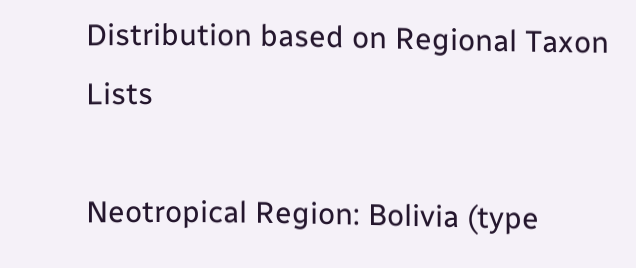Distribution based on Regional Taxon Lists

Neotropical Region: Bolivia (type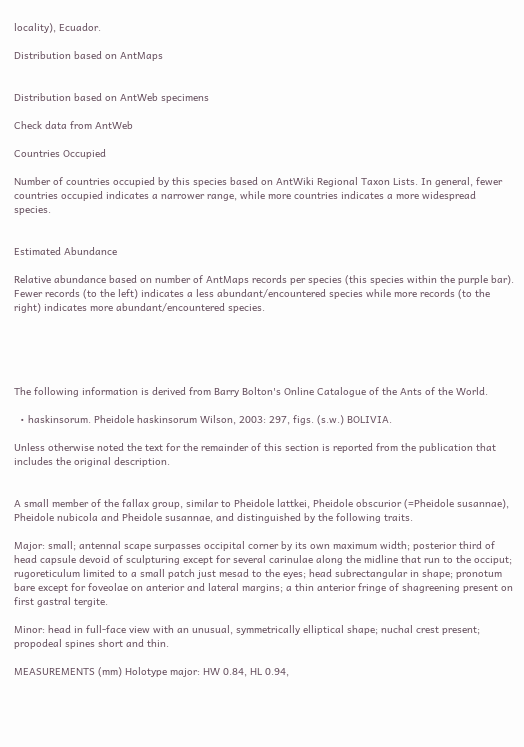locality), Ecuador.

Distribution based on AntMaps


Distribution based on AntWeb specimens

Check data from AntWeb

Countries Occupied

Number of countries occupied by this species based on AntWiki Regional Taxon Lists. In general, fewer countries occupied indicates a narrower range, while more countries indicates a more widespread species.


Estimated Abundance

Relative abundance based on number of AntMaps records per species (this species within the purple bar). Fewer records (to the left) indicates a less abundant/encountered species while more records (to the right) indicates more abundant/encountered species.





The following information is derived from Barry Bolton's Online Catalogue of the Ants of the World.

  • haskinsorum. Pheidole haskinsorum Wilson, 2003: 297, figs. (s.w.) BOLIVIA.

Unless otherwise noted the text for the remainder of this section is reported from the publication that includes the original description.


A small member of the fallax group, similar to Pheidole lattkei, Pheidole obscurior (=Pheidole susannae), Pheidole nubicola and Pheidole susannae, and distinguished by the following traits.

Major: small; antennal scape surpasses occipital corner by its own maximum width; posterior third of head capsule devoid of sculpturing except for several carinulae along the midline that run to the occiput; rugoreticulum limited to a small patch just mesad to the eyes; head subrectangular in shape; pronotum bare except for foveolae on anterior and lateral margins; a thin anterior fringe of shagreening present on first gastral tergite.

Minor: head in full-face view with an unusual, symmetrically elliptical shape; nuchal crest present; propodeal spines short and thin.

MEASUREMENTS (mm) Holotype major: HW 0.84, HL 0.94,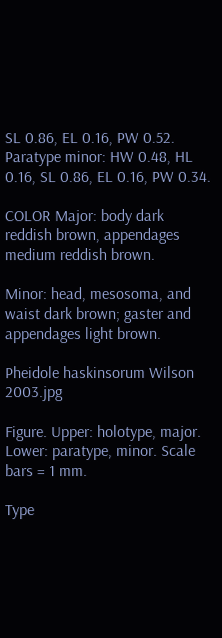SL 0.86, EL 0.16, PW 0.52. Paratype minor: HW 0.48, HL 0.16, SL 0.86, EL 0.16, PW 0.34.

COLOR Major: body dark reddish brown, appendages medium reddish brown.

Minor: head, mesosoma, and waist dark brown; gaster and appendages light brown.

Pheidole haskinsorum Wilson 2003.jpg

Figure. Upper: holotype, major. Lower: paratype, minor. Scale bars = 1 mm.

Type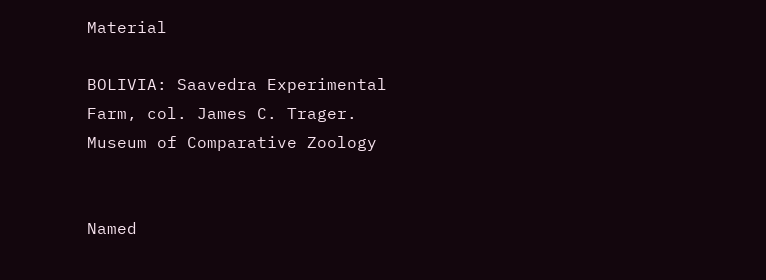Material

BOLIVIA: Saavedra Experimental Farm, col. James C. Trager. Museum of Comparative Zoology


Named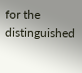for the distinguished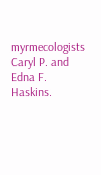myrmecologists Caryl P. and Edna F. Haskins.